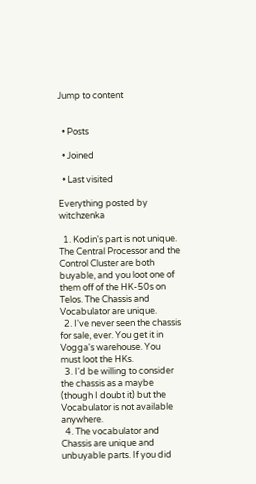Jump to content


  • Posts

  • Joined

  • Last visited

Everything posted by witchzenka

  1. Kodin's part is not unique. The Central Processor and the Control Cluster are both buyable, and you loot one of them off of the HK-50s on Telos. The Chassis and Vocabulator are unique.
  2. I've never seen the chassis for sale, ever. You get it in Vogga's warehouse. You must loot the HKs.
  3. I'd be willing to consider the chassis as a maybe (though I doubt it) but the Vocabulator is not available anywhere.
  4. The vocabulator and Chassis are unique and unbuyable parts. If you did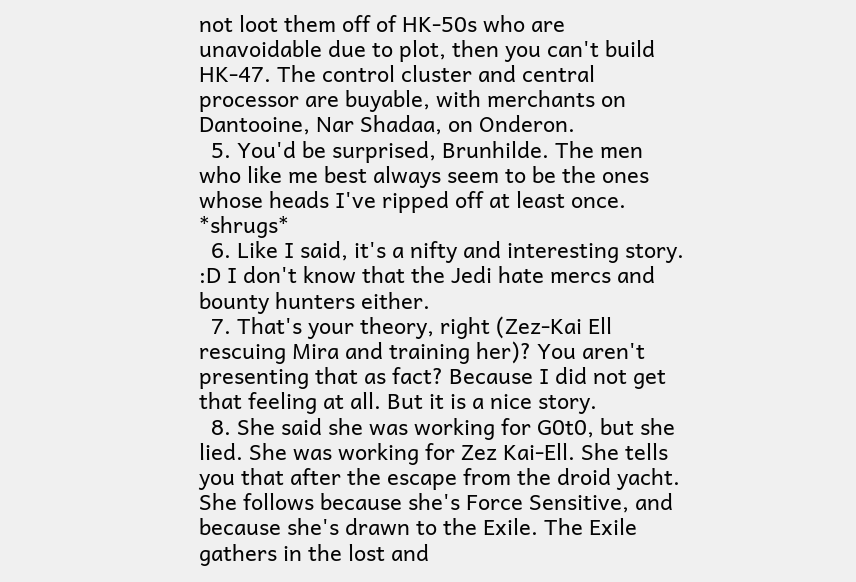not loot them off of HK-50s who are unavoidable due to plot, then you can't build HK-47. The control cluster and central processor are buyable, with merchants on Dantooine, Nar Shadaa, on Onderon.
  5. You'd be surprised, Brunhilde. The men who like me best always seem to be the ones whose heads I've ripped off at least once. *shrugs*
  6. Like I said, it's a nifty and interesting story. :D I don't know that the Jedi hate mercs and bounty hunters either.
  7. That's your theory, right (Zez-Kai Ell rescuing Mira and training her)? You aren't presenting that as fact? Because I did not get that feeling at all. But it is a nice story.
  8. She said she was working for G0t0, but she lied. She was working for Zez Kai-Ell. She tells you that after the escape from the droid yacht. She follows because she's Force Sensitive, and because she's drawn to the Exile. The Exile gathers in the lost and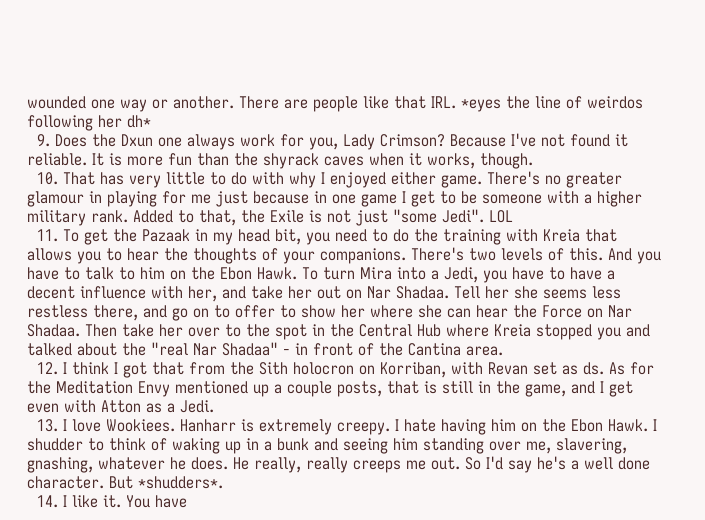wounded one way or another. There are people like that IRL. *eyes the line of weirdos following her dh*
  9. Does the Dxun one always work for you, Lady Crimson? Because I've not found it reliable. It is more fun than the shyrack caves when it works, though.
  10. That has very little to do with why I enjoyed either game. There's no greater glamour in playing for me just because in one game I get to be someone with a higher military rank. Added to that, the Exile is not just "some Jedi". LOL
  11. To get the Pazaak in my head bit, you need to do the training with Kreia that allows you to hear the thoughts of your companions. There's two levels of this. And you have to talk to him on the Ebon Hawk. To turn Mira into a Jedi, you have to have a decent influence with her, and take her out on Nar Shadaa. Tell her she seems less restless there, and go on to offer to show her where she can hear the Force on Nar Shadaa. Then take her over to the spot in the Central Hub where Kreia stopped you and talked about the "real Nar Shadaa" - in front of the Cantina area.
  12. I think I got that from the Sith holocron on Korriban, with Revan set as ds. As for the Meditation Envy mentioned up a couple posts, that is still in the game, and I get even with Atton as a Jedi.
  13. I love Wookiees. Hanharr is extremely creepy. I hate having him on the Ebon Hawk. I shudder to think of waking up in a bunk and seeing him standing over me, slavering, gnashing, whatever he does. He really, really creeps me out. So I'd say he's a well done character. But *shudders*.
  14. I like it. You have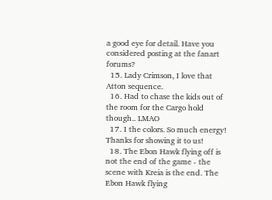a good eye for detail. Have you considered posting at the fanart forums?
  15. Lady Crimson, I love that Atton sequence.
  16. Had to chase the kids out of the room for the Cargo hold though.. LMAO
  17. I the colors. So much energy! Thanks for showing it to us!
  18. The Ebon Hawk flying off is not the end of the game - the scene with Kreia is the end. The Ebon Hawk flying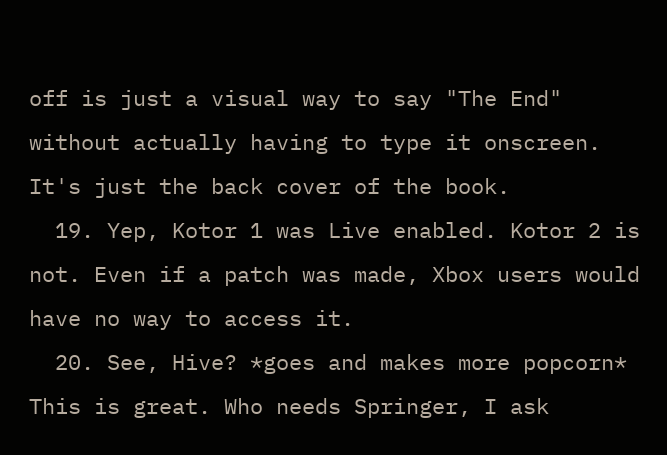off is just a visual way to say "The End" without actually having to type it onscreen. It's just the back cover of the book.
  19. Yep, Kotor 1 was Live enabled. Kotor 2 is not. Even if a patch was made, Xbox users would have no way to access it.
  20. See, Hive? *goes and makes more popcorn* This is great. Who needs Springer, I ask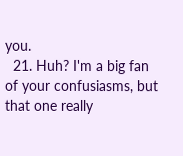you.
  21. Huh? I'm a big fan of your confusiasms, but that one really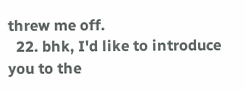threw me off.
  22. bhk, I'd like to introduce you to the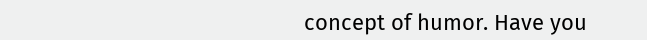concept of humor. Have you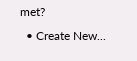met?
  • Create New...